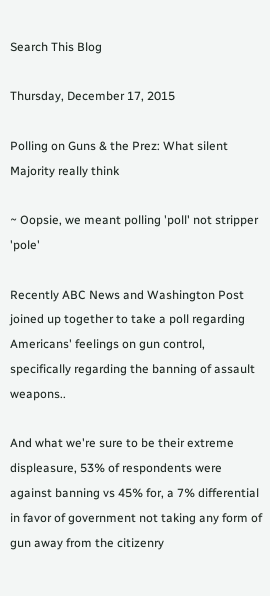Search This Blog

Thursday, December 17, 2015

Polling on Guns & the Prez: What silent Majority really think

~ Oopsie, we meant polling 'poll' not stripper 'pole'

Recently ABC News and Washington Post joined up together to take a poll regarding Americans' feelings on gun control, specifically regarding the banning of assault weapons..

And what we're sure to be their extreme displeasure, 53% of respondents were against banning vs 45% for, a 7% differential in favor of government not taking any form of gun away from the citizenry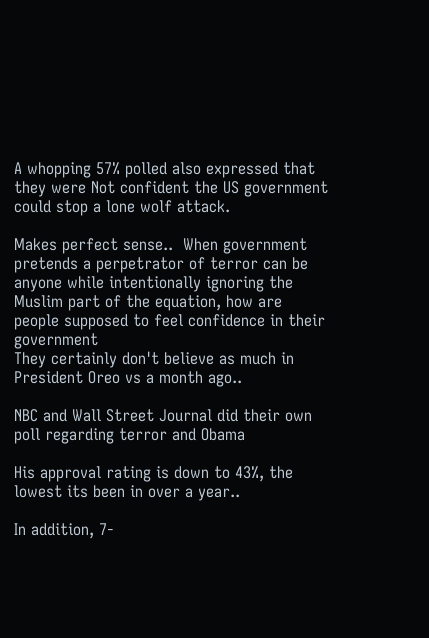A whopping 57% polled also expressed that they were Not confident the US government could stop a lone wolf attack.

Makes perfect sense..  When government pretends a perpetrator of terror can be anyone while intentionally ignoring the Muslim part of the equation, how are people supposed to feel confidence in their government
They certainly don't believe as much in President Oreo vs a month ago..

NBC and Wall Street Journal did their own poll regarding terror and Obama

His approval rating is down to 43%, the lowest its been in over a year..

In addition, 7-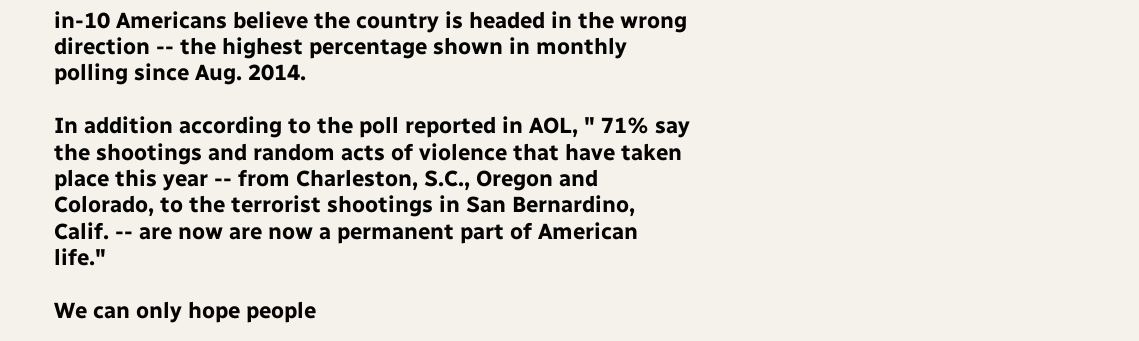in-10 Americans believe the country is headed in the wrong direction -- the highest percentage shown in monthly polling since Aug. 2014.

In addition according to the poll reported in AOL, " 71% say the shootings and random acts of violence that have taken place this year -- from Charleston, S.C., Oregon and Colorado, to the terrorist shootings in San Bernardino, Calif. -- are now are now a permanent part of American life."

We can only hope people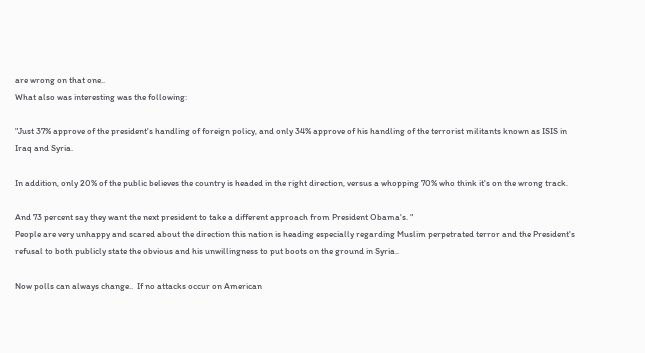are wrong on that one..
What also was interesting was the following:

"Just 37% approve of the president's handling of foreign policy, and only 34% approve of his handling of the terrorist militants known as ISIS in Iraq and Syria.

In addition, only 20% of the public believes the country is headed in the right direction, versus a whopping 70% who think it's on the wrong track.

And 73 percent say they want the next president to take a different approach from President Obama's. "
People are very unhappy and scared about the direction this nation is heading especially regarding Muslim perpetrated terror and the President's refusal to both publicly state the obvious and his unwillingness to put boots on the ground in Syria..

Now polls can always change..  If no attacks occur on American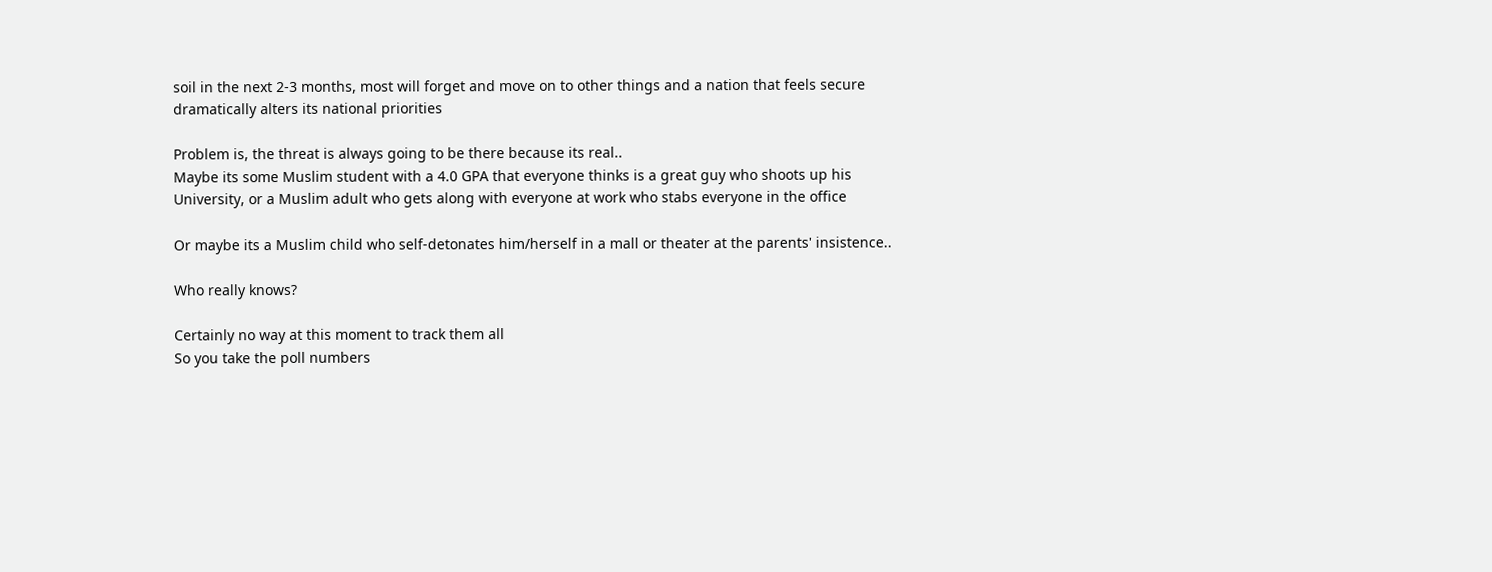soil in the next 2-3 months, most will forget and move on to other things and a nation that feels secure dramatically alters its national priorities

Problem is, the threat is always going to be there because its real..
Maybe its some Muslim student with a 4.0 GPA that everyone thinks is a great guy who shoots up his University, or a Muslim adult who gets along with everyone at work who stabs everyone in the office

Or maybe its a Muslim child who self-detonates him/herself in a mall or theater at the parents' insistence..

Who really knows?

Certainly no way at this moment to track them all
So you take the poll numbers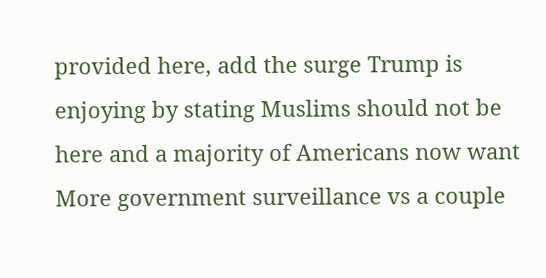provided here, add the surge Trump is enjoying by stating Muslims should not be here and a majority of Americans now want More government surveillance vs a couple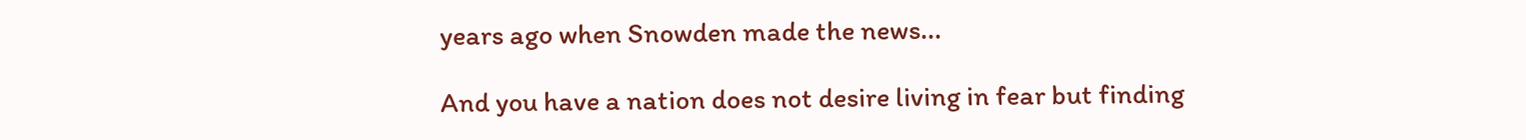years ago when Snowden made the news...

And you have a nation does not desire living in fear but finding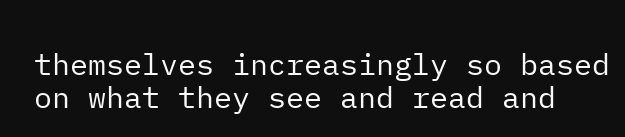themselves increasingly so based on what they see and read and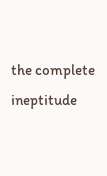the complete ineptitude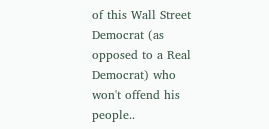of this Wall Street Democrat (as opposed to a Real Democrat) who won't offend his people..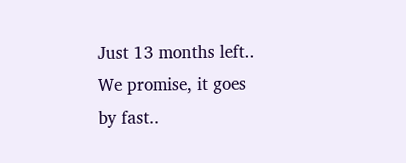Just 13 months left..  We promise, it goes by fast..